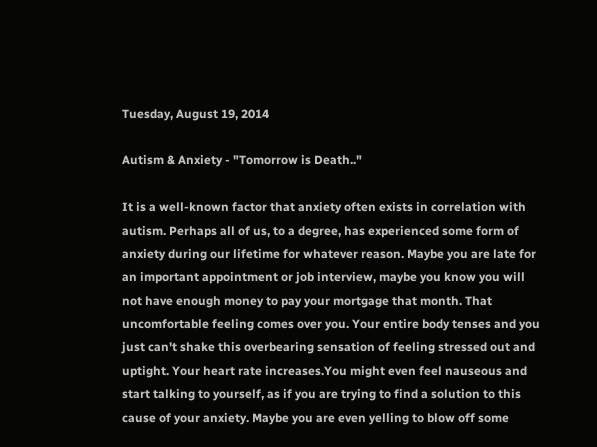Tuesday, August 19, 2014

Autism & Anxiety - "Tomorrow is Death.."

It is a well-known factor that anxiety often exists in correlation with autism. Perhaps all of us, to a degree, has experienced some form of anxiety during our lifetime for whatever reason. Maybe you are late for an important appointment or job interview, maybe you know you will not have enough money to pay your mortgage that month. That uncomfortable feeling comes over you. Your entire body tenses and you just can't shake this overbearing sensation of feeling stressed out and uptight. Your heart rate increases.You might even feel nauseous and start talking to yourself, as if you are trying to find a solution to this cause of your anxiety. Maybe you are even yelling to blow off some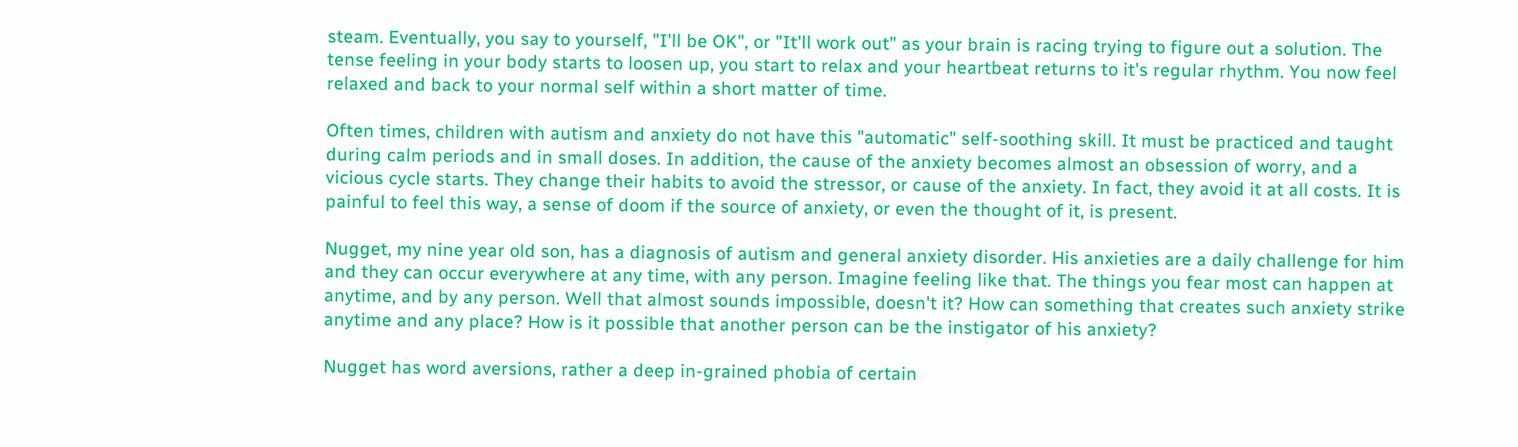steam. Eventually, you say to yourself, "I'll be OK", or "It'll work out" as your brain is racing trying to figure out a solution. The tense feeling in your body starts to loosen up, you start to relax and your heartbeat returns to it's regular rhythm. You now feel relaxed and back to your normal self within a short matter of time.

Often times, children with autism and anxiety do not have this "automatic" self-soothing skill. It must be practiced and taught during calm periods and in small doses. In addition, the cause of the anxiety becomes almost an obsession of worry, and a vicious cycle starts. They change their habits to avoid the stressor, or cause of the anxiety. In fact, they avoid it at all costs. It is painful to feel this way, a sense of doom if the source of anxiety, or even the thought of it, is present.

Nugget, my nine year old son, has a diagnosis of autism and general anxiety disorder. His anxieties are a daily challenge for him and they can occur everywhere at any time, with any person. Imagine feeling like that. The things you fear most can happen at anytime, and by any person. Well that almost sounds impossible, doesn't it? How can something that creates such anxiety strike anytime and any place? How is it possible that another person can be the instigator of his anxiety?

Nugget has word aversions, rather a deep in-grained phobia of certain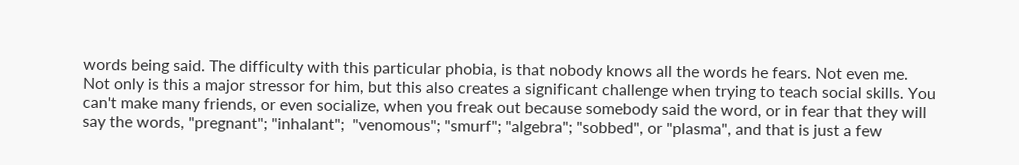words being said. The difficulty with this particular phobia, is that nobody knows all the words he fears. Not even me. Not only is this a major stressor for him, but this also creates a significant challenge when trying to teach social skills. You can't make many friends, or even socialize, when you freak out because somebody said the word, or in fear that they will say the words, "pregnant"; "inhalant";  "venomous"; "smurf"; "algebra"; "sobbed", or "plasma", and that is just a few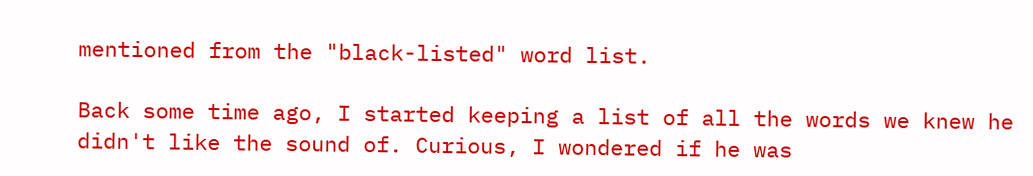mentioned from the "black-listed" word list.

Back some time ago, I started keeping a list of all the words we knew he didn't like the sound of. Curious, I wondered if he was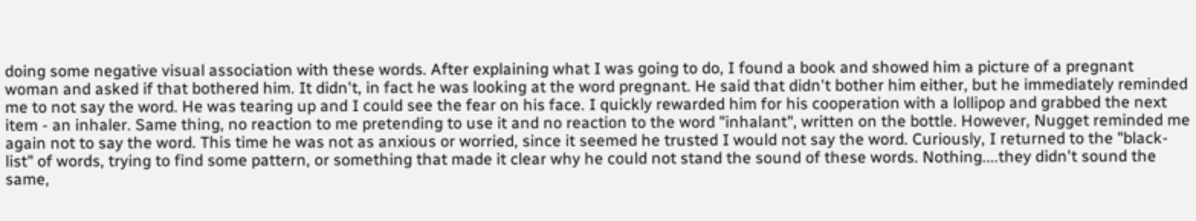doing some negative visual association with these words. After explaining what I was going to do, I found a book and showed him a picture of a pregnant woman and asked if that bothered him. It didn't, in fact he was looking at the word pregnant. He said that didn't bother him either, but he immediately reminded me to not say the word. He was tearing up and I could see the fear on his face. I quickly rewarded him for his cooperation with a lollipop and grabbed the next item - an inhaler. Same thing, no reaction to me pretending to use it and no reaction to the word "inhalant", written on the bottle. However, Nugget reminded me again not to say the word. This time he was not as anxious or worried, since it seemed he trusted I would not say the word. Curiously, I returned to the "black-list" of words, trying to find some pattern, or something that made it clear why he could not stand the sound of these words. Nothing....they didn't sound the same,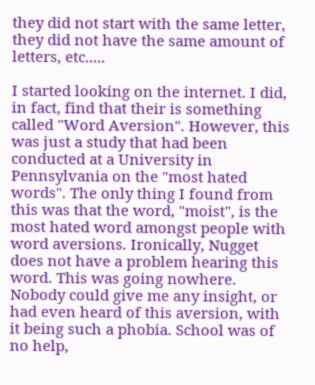they did not start with the same letter, they did not have the same amount of letters, etc.....

I started looking on the internet. I did, in fact, find that their is something called "Word Aversion". However, this was just a study that had been conducted at a University in Pennsylvania on the "most hated words". The only thing I found from this was that the word, "moist", is the most hated word amongst people with word aversions. Ironically, Nugget does not have a problem hearing this word. This was going nowhere. Nobody could give me any insight, or had even heard of this aversion, with it being such a phobia. School was of no help,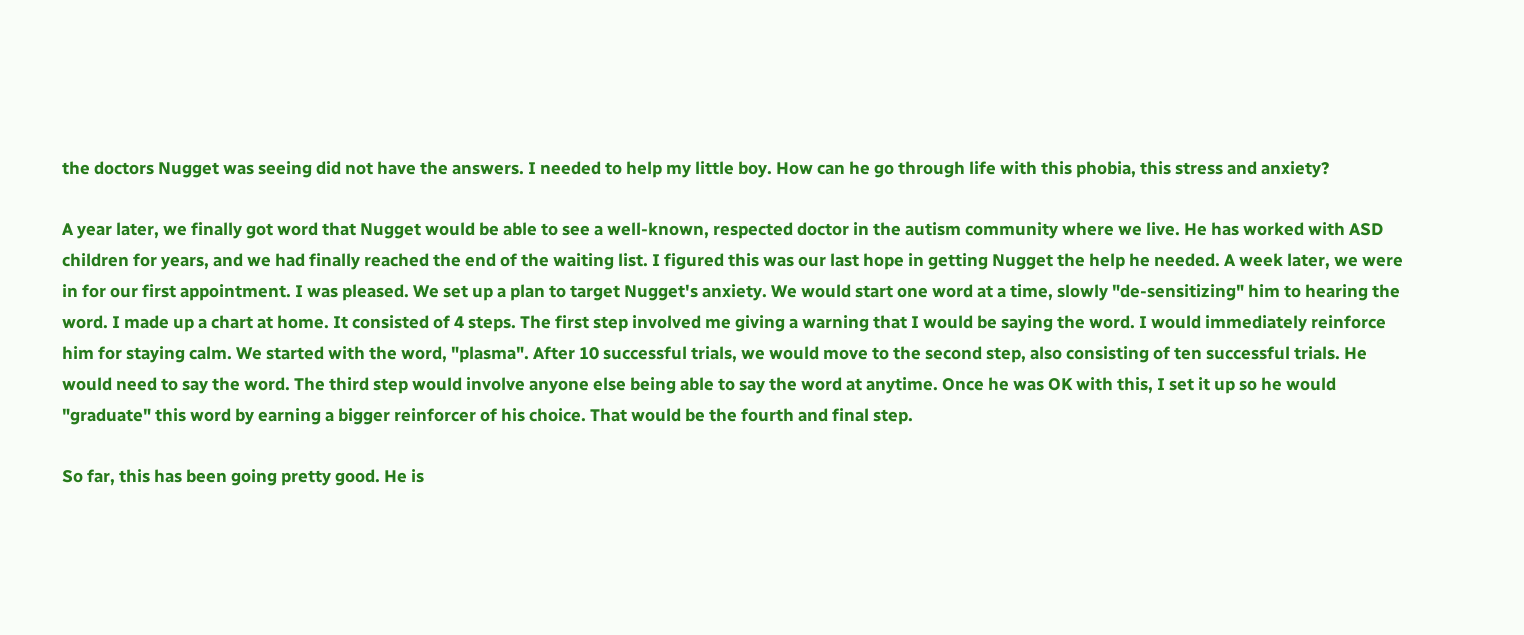the doctors Nugget was seeing did not have the answers. I needed to help my little boy. How can he go through life with this phobia, this stress and anxiety?

A year later, we finally got word that Nugget would be able to see a well-known, respected doctor in the autism community where we live. He has worked with ASD children for years, and we had finally reached the end of the waiting list. I figured this was our last hope in getting Nugget the help he needed. A week later, we were in for our first appointment. I was pleased. We set up a plan to target Nugget's anxiety. We would start one word at a time, slowly "de-sensitizing" him to hearing the word. I made up a chart at home. It consisted of 4 steps. The first step involved me giving a warning that I would be saying the word. I would immediately reinforce him for staying calm. We started with the word, "plasma". After 10 successful trials, we would move to the second step, also consisting of ten successful trials. He would need to say the word. The third step would involve anyone else being able to say the word at anytime. Once he was OK with this, I set it up so he would "graduate" this word by earning a bigger reinforcer of his choice. That would be the fourth and final step.

So far, this has been going pretty good. He is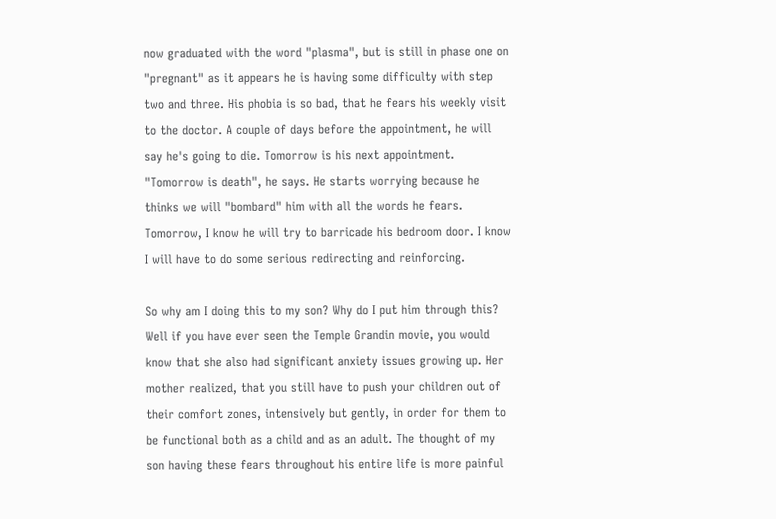now graduated with the word "plasma", but is still in phase one on "pregnant" as it appears he is having some difficulty with step two and three. His phobia is so bad, that he fears his weekly visit to the doctor. A couple of days before the appointment, he will say he's going to die. Tomorrow is his next appointment. "Tomorrow is death", he says. He starts worrying because he thinks we will "bombard" him with all the words he fears. Tomorrow, I know he will try to barricade his bedroom door. I know I will have to do some serious redirecting and reinforcing.

So why am I doing this to my son? Why do I put him through this? Well if you have ever seen the Temple Grandin movie, you would know that she also had significant anxiety issues growing up. Her mother realized, that you still have to push your children out of their comfort zones, intensively but gently, in order for them to be functional both as a child and as an adult. The thought of my son having these fears throughout his entire life is more painful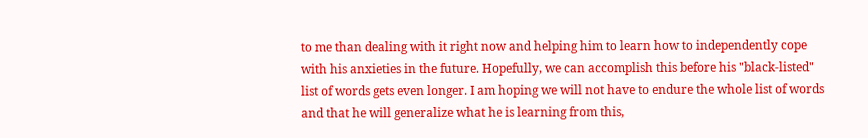to me than dealing with it right now and helping him to learn how to independently cope with his anxieties in the future. Hopefully, we can accomplish this before his "black-listed" list of words gets even longer. I am hoping we will not have to endure the whole list of words and that he will generalize what he is learning from this,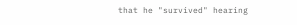that he "survived" hearing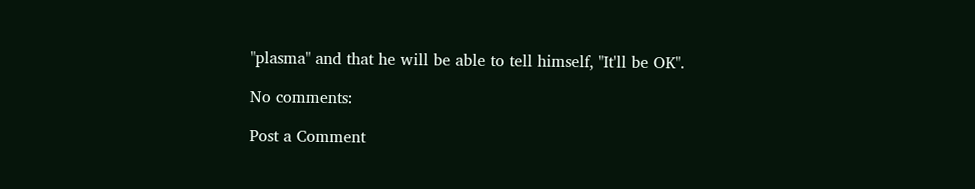"plasma" and that he will be able to tell himself, "It'll be OK".

No comments:

Post a Comment